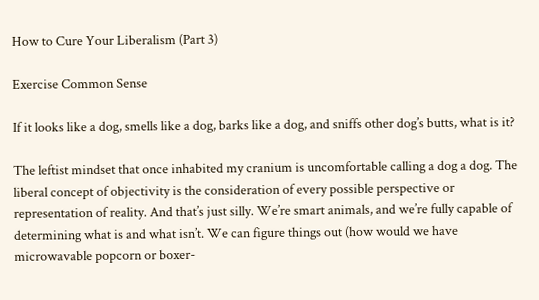How to Cure Your Liberalism (Part 3)

Exercise Common Sense

If it looks like a dog, smells like a dog, barks like a dog, and sniffs other dog’s butts, what is it?

The leftist mindset that once inhabited my cranium is uncomfortable calling a dog a dog. The liberal concept of objectivity is the consideration of every possible perspective or representation of reality. And that’s just silly. We’re smart animals, and we’re fully capable of determining what is and what isn’t. We can figure things out (how would we have microwavable popcorn or boxer-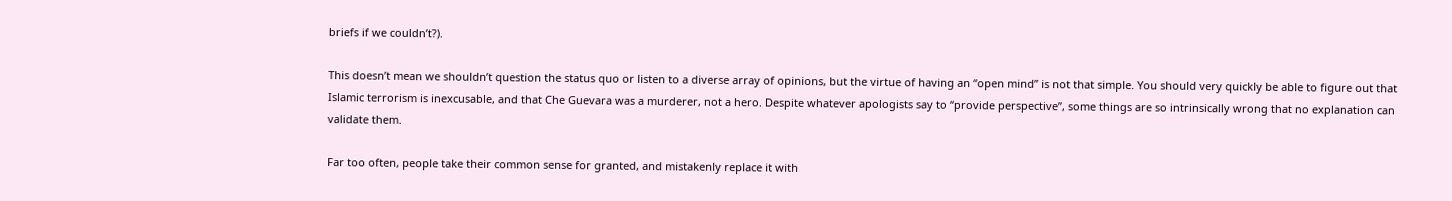briefs if we couldn’t?).

This doesn’t mean we shouldn’t question the status quo or listen to a diverse array of opinions, but the virtue of having an “open mind” is not that simple. You should very quickly be able to figure out that Islamic terrorism is inexcusable, and that Che Guevara was a murderer, not a hero. Despite whatever apologists say to “provide perspective”, some things are so intrinsically wrong that no explanation can validate them.

Far too often, people take their common sense for granted, and mistakenly replace it with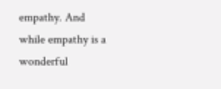empathy. And while empathy is a wonderful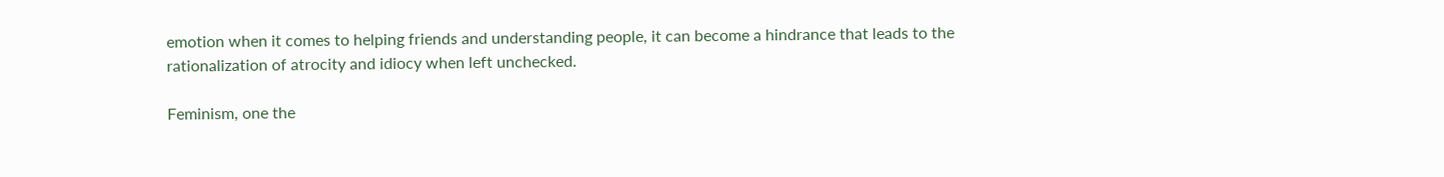emotion when it comes to helping friends and understanding people, it can become a hindrance that leads to the rationalization of atrocity and idiocy when left unchecked.

Feminism, one the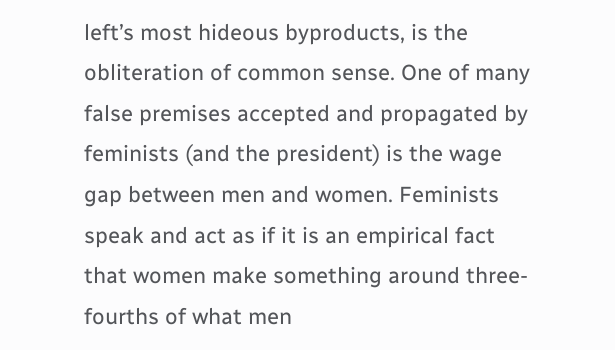left’s most hideous byproducts, is the obliteration of common sense. One of many false premises accepted and propagated by feminists (and the president) is the wage gap between men and women. Feminists speak and act as if it is an empirical fact that women make something around three-fourths of what men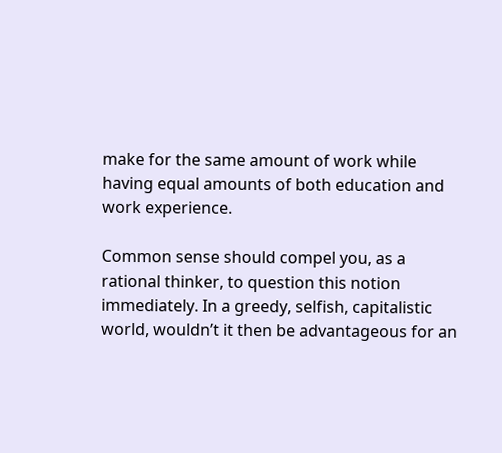make for the same amount of work while having equal amounts of both education and work experience.

Common sense should compel you, as a rational thinker, to question this notion immediately. In a greedy, selfish, capitalistic world, wouldn’t it then be advantageous for an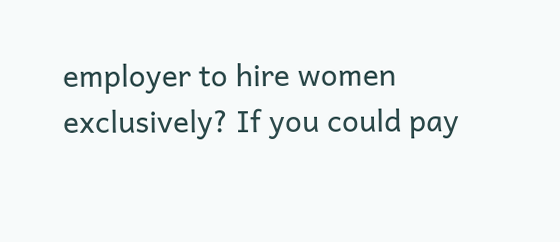employer to hire women exclusively? If you could pay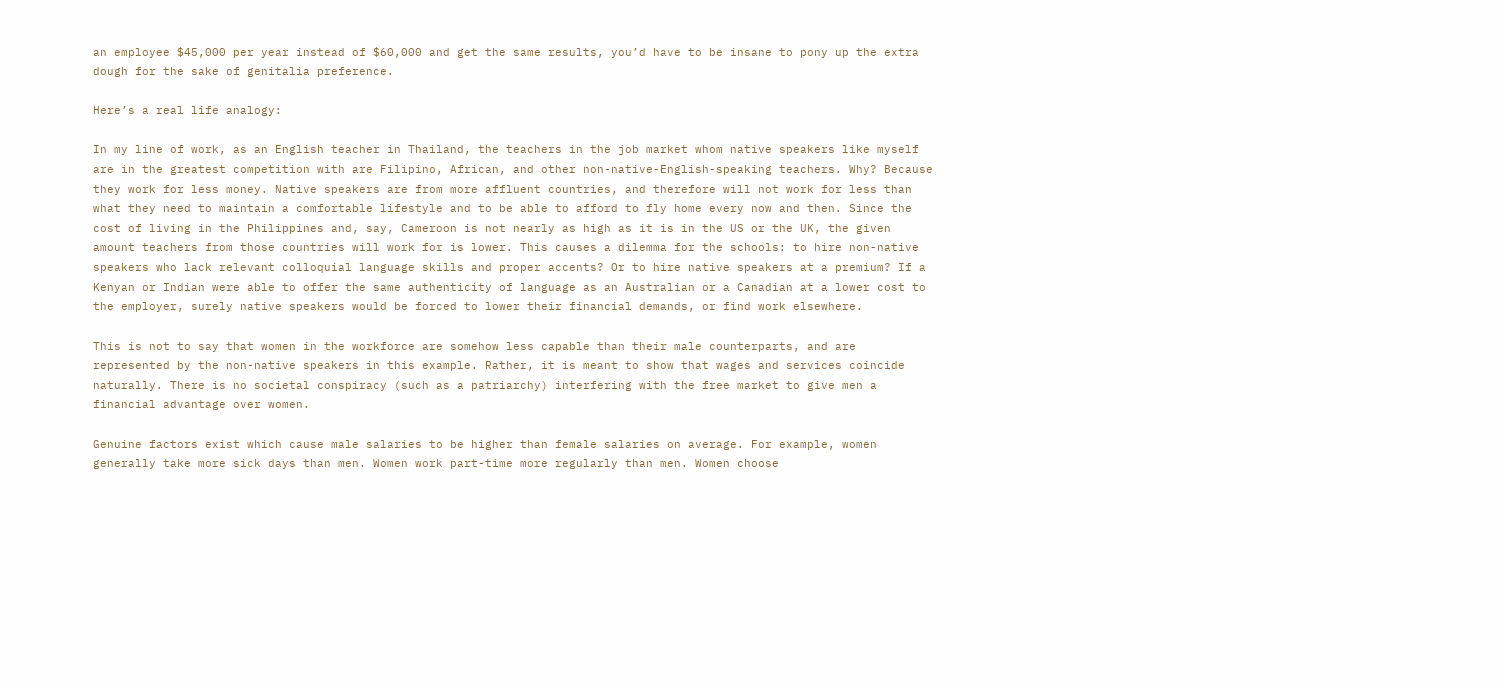an employee $45,000 per year instead of $60,000 and get the same results, you’d have to be insane to pony up the extra dough for the sake of genitalia preference.

Here’s a real life analogy:

In my line of work, as an English teacher in Thailand, the teachers in the job market whom native speakers like myself are in the greatest competition with are Filipino, African, and other non-native-English-speaking teachers. Why? Because they work for less money. Native speakers are from more affluent countries, and therefore will not work for less than what they need to maintain a comfortable lifestyle and to be able to afford to fly home every now and then. Since the cost of living in the Philippines and, say, Cameroon is not nearly as high as it is in the US or the UK, the given amount teachers from those countries will work for is lower. This causes a dilemma for the schools: to hire non-native speakers who lack relevant colloquial language skills and proper accents? Or to hire native speakers at a premium? If a Kenyan or Indian were able to offer the same authenticity of language as an Australian or a Canadian at a lower cost to the employer, surely native speakers would be forced to lower their financial demands, or find work elsewhere.

This is not to say that women in the workforce are somehow less capable than their male counterparts, and are represented by the non-native speakers in this example. Rather, it is meant to show that wages and services coincide naturally. There is no societal conspiracy (such as a patriarchy) interfering with the free market to give men a financial advantage over women.

Genuine factors exist which cause male salaries to be higher than female salaries on average. For example, women generally take more sick days than men. Women work part-time more regularly than men. Women choose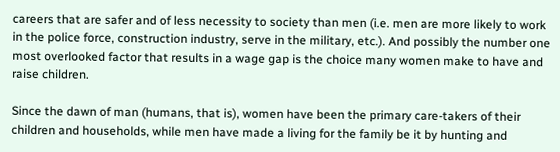careers that are safer and of less necessity to society than men (i.e. men are more likely to work in the police force, construction industry, serve in the military, etc.). And possibly the number one most overlooked factor that results in a wage gap is the choice many women make to have and raise children.

Since the dawn of man (humans, that is), women have been the primary care-takers of their children and households, while men have made a living for the family be it by hunting and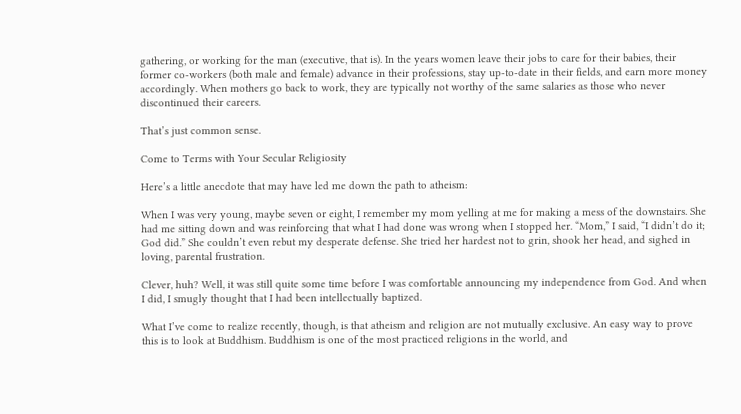gathering, or working for the man (executive, that is). In the years women leave their jobs to care for their babies, their former co-workers (both male and female) advance in their professions, stay up-to-date in their fields, and earn more money accordingly. When mothers go back to work, they are typically not worthy of the same salaries as those who never discontinued their careers.

That’s just common sense.

Come to Terms with Your Secular Religiosity

Here’s a little anecdote that may have led me down the path to atheism:

When I was very young, maybe seven or eight, I remember my mom yelling at me for making a mess of the downstairs. She had me sitting down and was reinforcing that what I had done was wrong when I stopped her. “Mom,” I said, “I didn’t do it; God did.” She couldn’t even rebut my desperate defense. She tried her hardest not to grin, shook her head, and sighed in loving, parental frustration.

Clever, huh? Well, it was still quite some time before I was comfortable announcing my independence from God. And when I did, I smugly thought that I had been intellectually baptized.

What I’ve come to realize recently, though, is that atheism and religion are not mutually exclusive. An easy way to prove this is to look at Buddhism. Buddhism is one of the most practiced religions in the world, and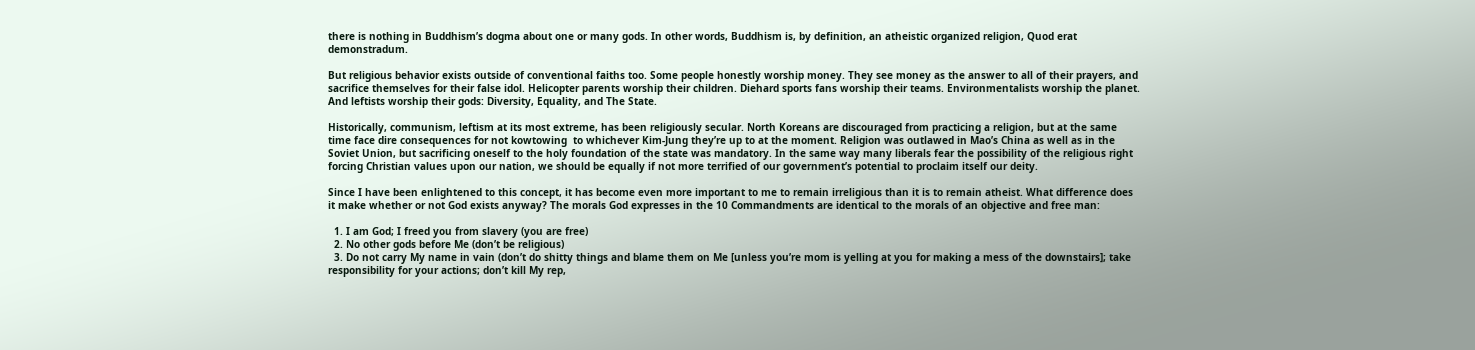there is nothing in Buddhism’s dogma about one or many gods. In other words, Buddhism is, by definition, an atheistic organized religion, Quod erat demonstradum.

But religious behavior exists outside of conventional faiths too. Some people honestly worship money. They see money as the answer to all of their prayers, and sacrifice themselves for their false idol. Helicopter parents worship their children. Diehard sports fans worship their teams. Environmentalists worship the planet. And leftists worship their gods: Diversity, Equality, and The State.

Historically, communism, leftism at its most extreme, has been religiously secular. North Koreans are discouraged from practicing a religion, but at the same time face dire consequences for not kowtowing  to whichever Kim-Jung they’re up to at the moment. Religion was outlawed in Mao’s China as well as in the Soviet Union, but sacrificing oneself to the holy foundation of the state was mandatory. In the same way many liberals fear the possibility of the religious right forcing Christian values upon our nation, we should be equally if not more terrified of our government’s potential to proclaim itself our deity.

Since I have been enlightened to this concept, it has become even more important to me to remain irreligious than it is to remain atheist. What difference does it make whether or not God exists anyway? The morals God expresses in the 10 Commandments are identical to the morals of an objective and free man:

  1. I am God; I freed you from slavery (you are free)
  2. No other gods before Me (don’t be religious)
  3. Do not carry My name in vain (don’t do shitty things and blame them on Me [unless you’re mom is yelling at you for making a mess of the downstairs]; take responsibility for your actions; don’t kill My rep,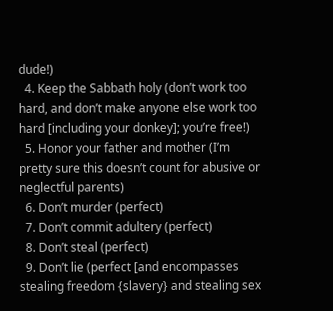dude!)
  4. Keep the Sabbath holy (don’t work too hard, and don’t make anyone else work too hard [including your donkey]; you’re free!)
  5. Honor your father and mother (I’m pretty sure this doesn’t count for abusive or neglectful parents)
  6. Don’t murder (perfect)
  7. Don’t commit adultery (perfect)
  8. Don’t steal (perfect)
  9. Don’t lie (perfect [and encompasses stealing freedom {slavery} and stealing sex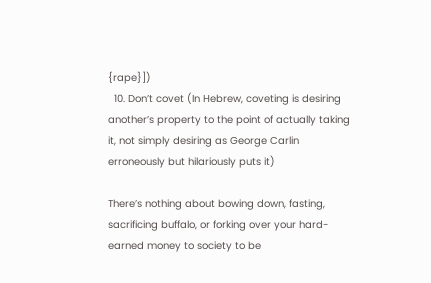{rape}])
  10. Don’t covet (In Hebrew, coveting is desiring another’s property to the point of actually taking it, not simply desiring as George Carlin erroneously but hilariously puts it)

There’s nothing about bowing down, fasting, sacrificing buffalo, or forking over your hard-earned money to society to be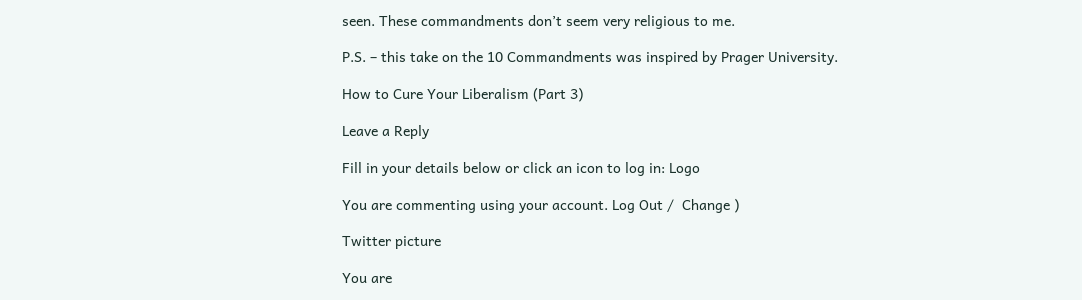seen. These commandments don’t seem very religious to me.

P.S. – this take on the 10 Commandments was inspired by Prager University.

How to Cure Your Liberalism (Part 3)

Leave a Reply

Fill in your details below or click an icon to log in: Logo

You are commenting using your account. Log Out /  Change )

Twitter picture

You are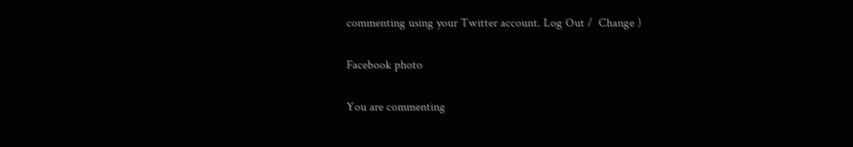commenting using your Twitter account. Log Out /  Change )

Facebook photo

You are commenting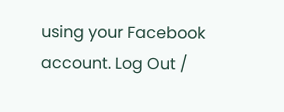using your Facebook account. Log Out /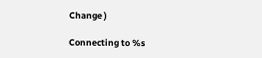Change )

Connecting to %s